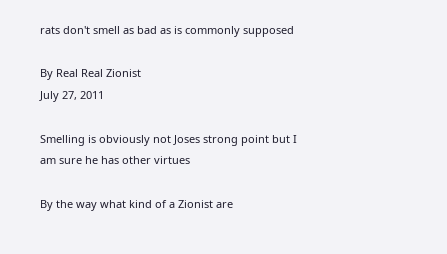rats don't smell as bad as is commonly supposed

By Real Real Zionist
July 27, 2011

Smelling is obviously not Joses strong point but I am sure he has other virtues

By the way what kind of a Zionist are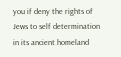you if deny the rights of Jews to self determination in its ancient homeland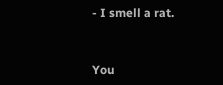- I smell a rat.


You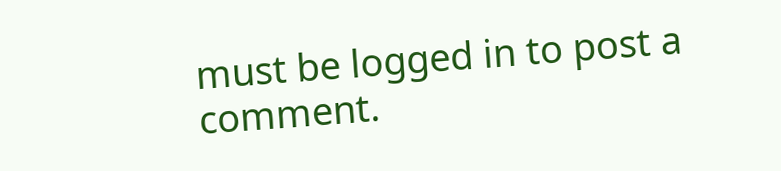must be logged in to post a comment.